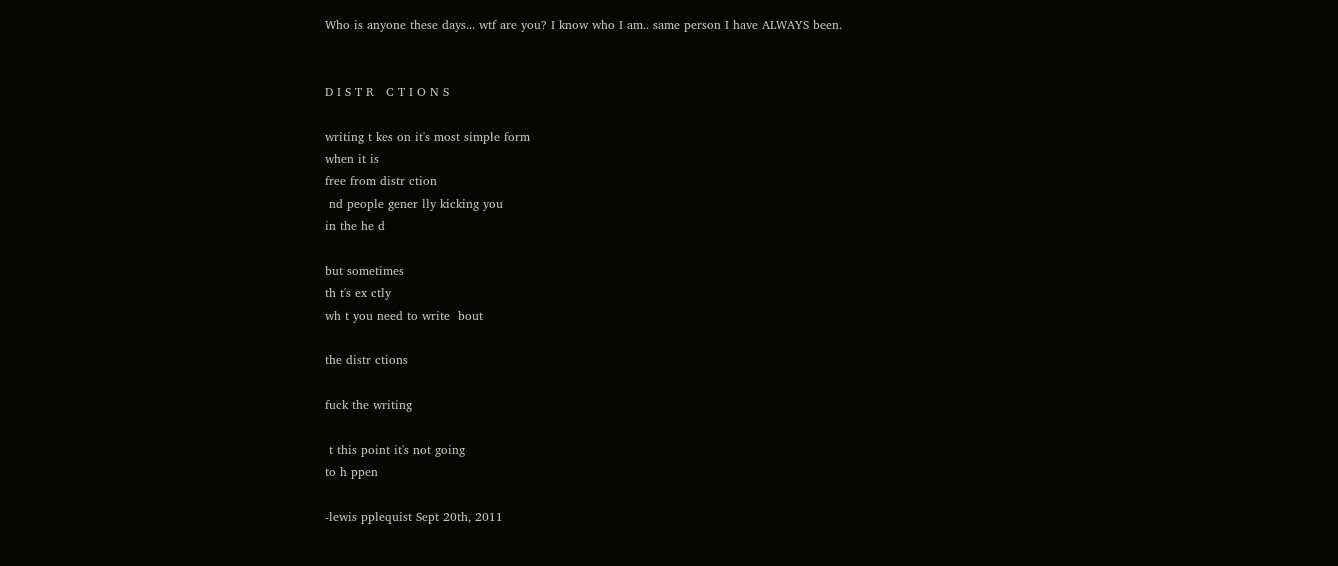Who is anyone these days... wtf are you? I know who I am.. same person I have ALWAYS been.


D I S T R   C T I O N S

writing t kes on it's most simple form
when it is
free from distr ction
 nd people gener lly kicking you
in the he d

but sometimes
th t's ex ctly
wh t you need to write  bout

the distr ctions

fuck the writing

 t this point it's not going
to h ppen

-lewis pplequist Sept 20th, 2011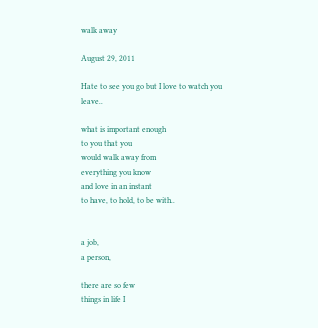walk away

August 29, 2011

Hate to see you go but I love to watch you leave..

what is important enough
to you that you
would walk away from
everything you know
and love in an instant
to have, to hold, to be with..


a job,
a person,

there are so few
things in life I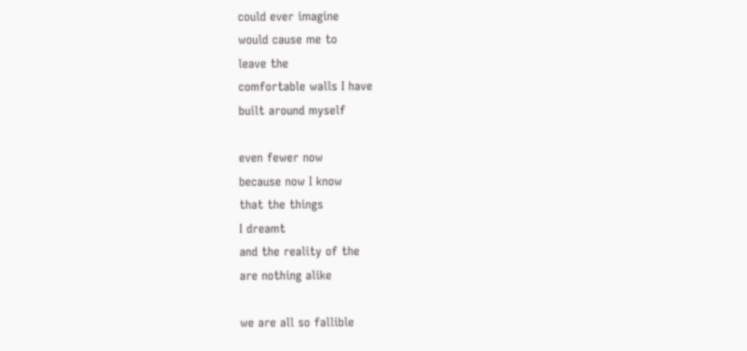could ever imagine
would cause me to
leave the
comfortable walls I have
built around myself

even fewer now
because now I know
that the things
I dreamt
and the reality of the
are nothing alike

we are all so fallible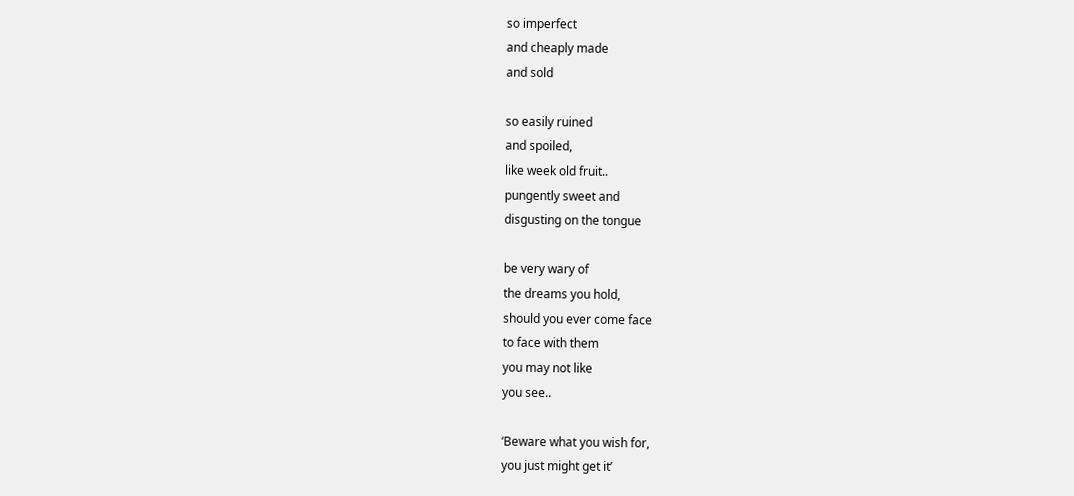so imperfect
and cheaply made
and sold

so easily ruined
and spoiled,
like week old fruit..
pungently sweet and
disgusting on the tongue

be very wary of
the dreams you hold,
should you ever come face
to face with them
you may not like
you see..

‘Beware what you wish for,
you just might get it’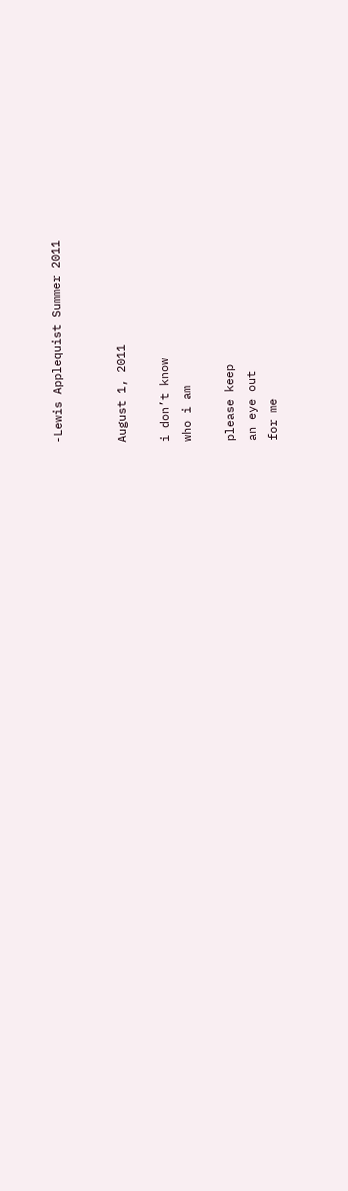-Lewis Applequist Summer 2011


August 1, 2011

i don’t know
who i am

please keep
an eye out
for me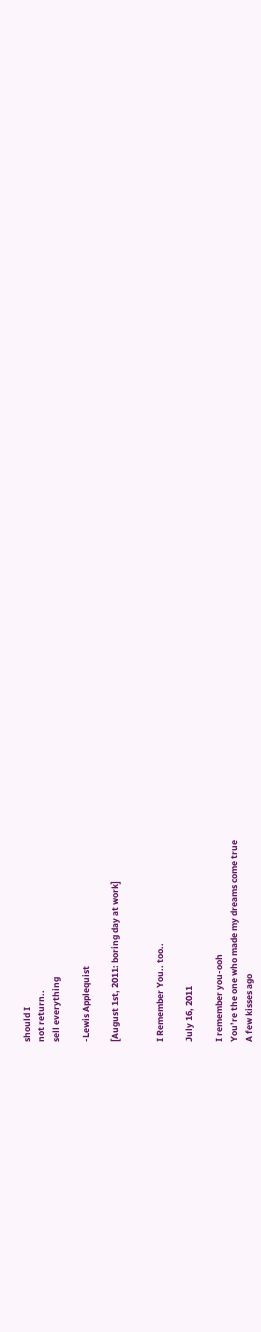should I
not return..
sell everything

-Lewis Applequist

[August 1st, 2011: boring day at work]


I Remember You.. too..

July 16, 2011

I remember you-ooh
You’re the one who made my dreams come true
A few kisses ago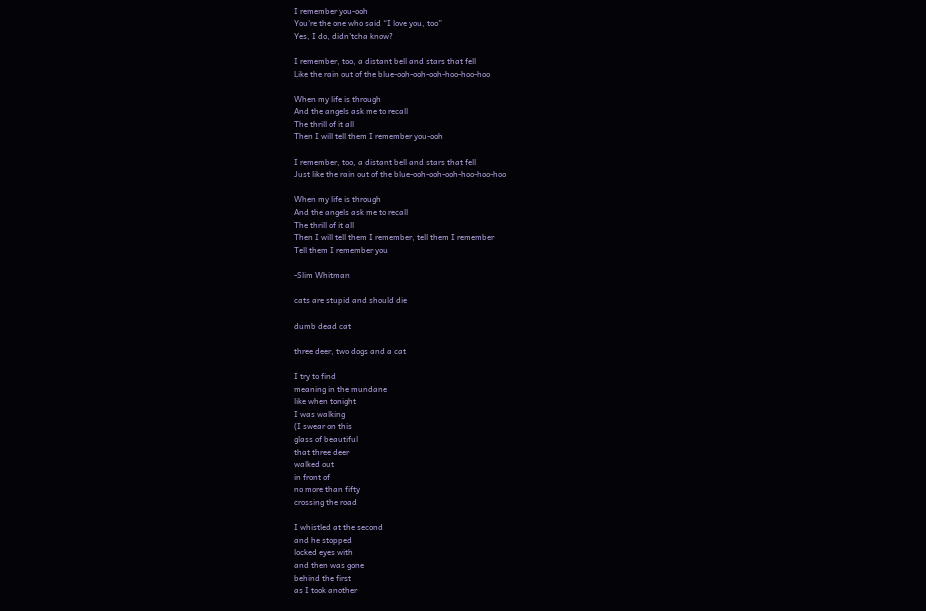I remember you-ooh
You’re the one who said “I love you, too”
Yes, I do, didn’tcha know?

I remember, too, a distant bell and stars that fell
Like the rain out of the blue-ooh-ooh-ooh-hoo-hoo-hoo

When my life is through
And the angels ask me to recall
The thrill of it all
Then I will tell them I remember you-ooh

I remember, too, a distant bell and stars that fell
Just like the rain out of the blue-ooh-ooh-ooh-hoo-hoo-hoo

When my life is through
And the angels ask me to recall
The thrill of it all
Then I will tell them I remember, tell them I remember
Tell them I remember you

-Slim Whitman

cats are stupid and should die

dumb dead cat

three deer, two dogs and a cat

I try to find
meaning in the mundane
like when tonight
I was walking
(I swear on this
glass of beautiful
that three deer
walked out
in front of
no more than fifty
crossing the road

I whistled at the second
and he stopped
locked eyes with
and then was gone
behind the first
as I took another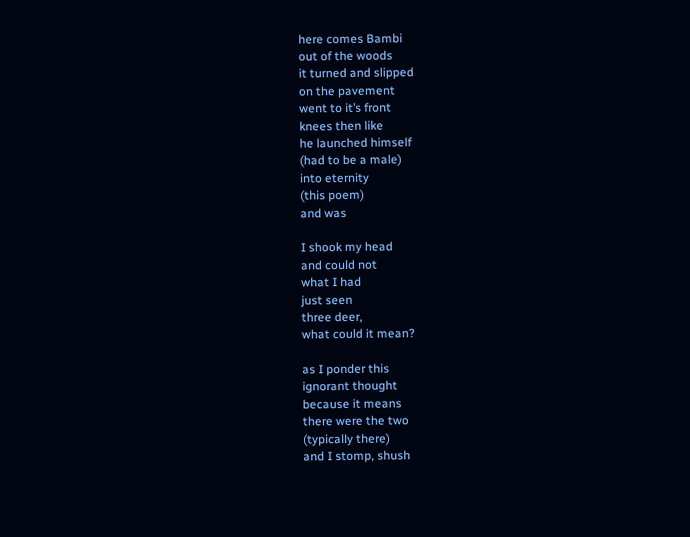here comes Bambi
out of the woods
it turned and slipped
on the pavement
went to it’s front
knees then like
he launched himself
(had to be a male)
into eternity
(this poem)
and was

I shook my head
and could not
what I had
just seen
three deer,
what could it mean?

as I ponder this
ignorant thought
because it means
there were the two
(typically there)
and I stomp, shush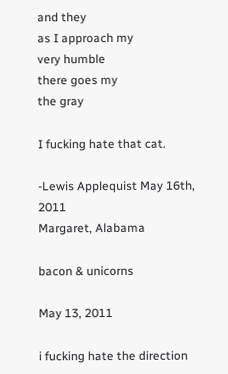and they
as I approach my
very humble
there goes my
the gray

I fucking hate that cat.

-Lewis Applequist May 16th, 2011
Margaret, Alabama

bacon & unicorns

May 13, 2011

i fucking hate the direction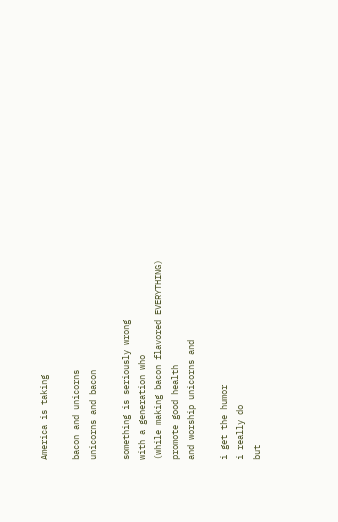America is taking

bacon and unicorns
unicorns and bacon

something is seriously wrong
with a generation who
(while making bacon flavored EVERYTHING)
promote good health
and worship unicorns and

i get the humor
i really do
but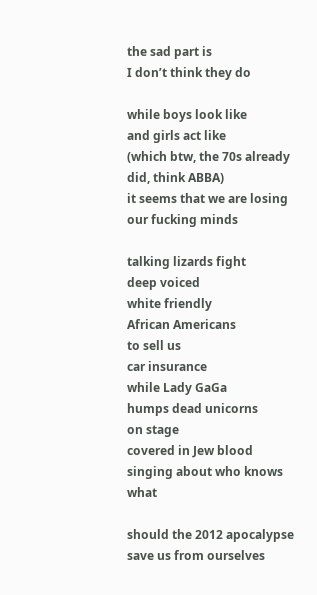the sad part is
I don’t think they do

while boys look like
and girls act like
(which btw, the 70s already did, think ABBA)
it seems that we are losing
our fucking minds

talking lizards fight
deep voiced
white friendly
African Americans
to sell us
car insurance
while Lady GaGa
humps dead unicorns
on stage
covered in Jew blood
singing about who knows what

should the 2012 apocalypse
save us from ourselves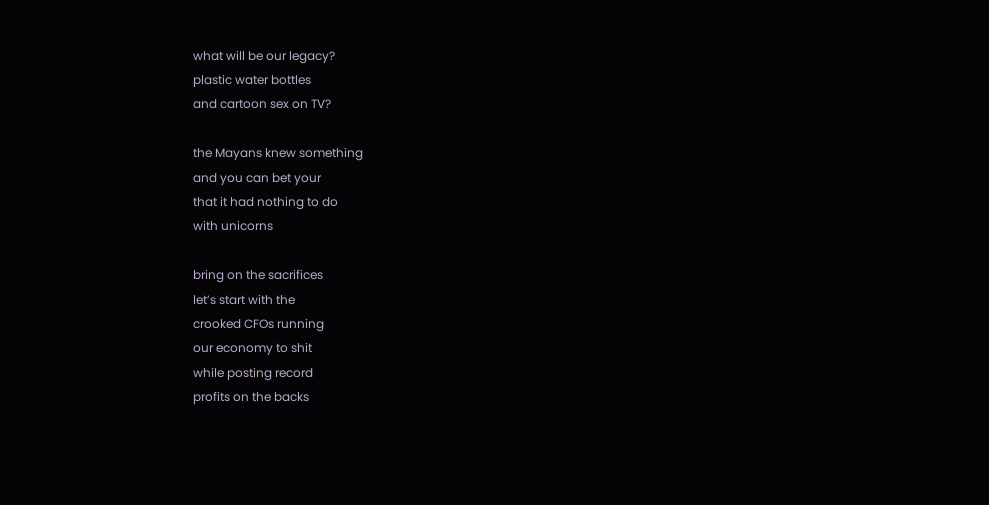what will be our legacy?
plastic water bottles
and cartoon sex on TV?

the Mayans knew something
and you can bet your
that it had nothing to do
with unicorns

bring on the sacrifices
let’s start with the
crooked CFOs running
our economy to shit
while posting record
profits on the backs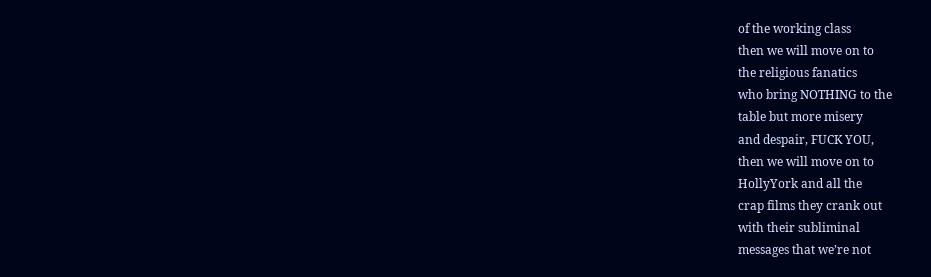of the working class
then we will move on to
the religious fanatics
who bring NOTHING to the
table but more misery
and despair, FUCK YOU,
then we will move on to
HollyYork and all the
crap films they crank out
with their subliminal
messages that we’re not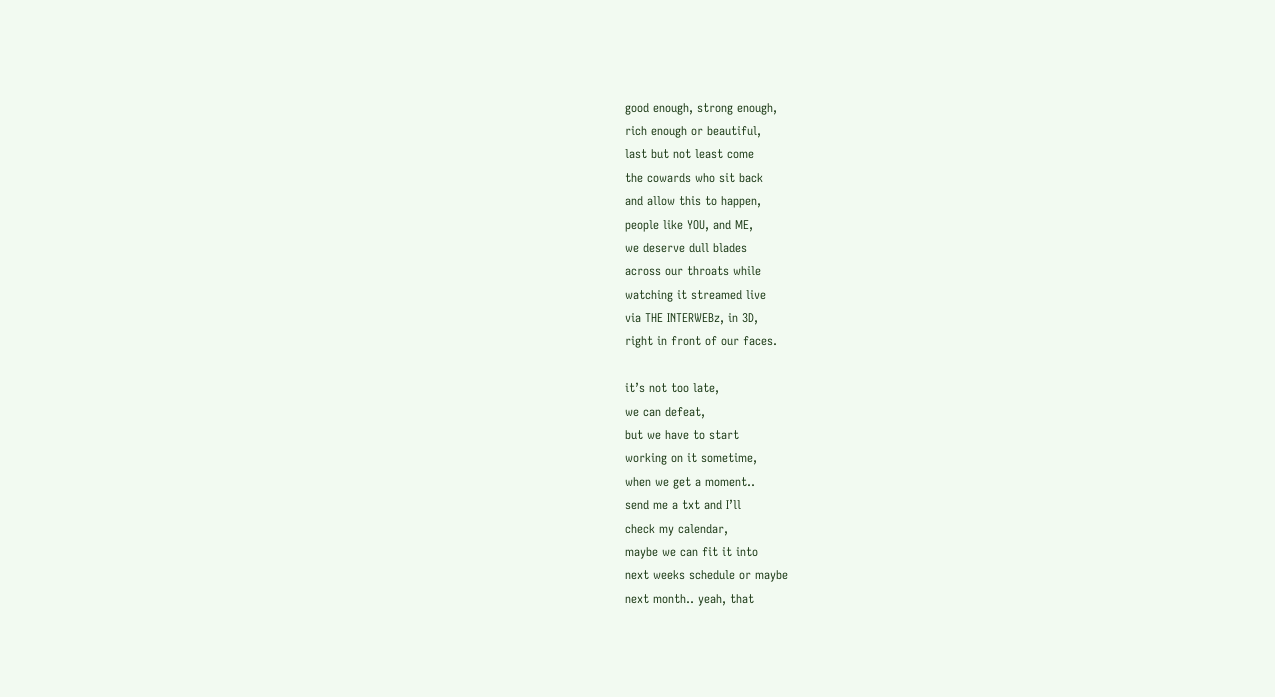good enough, strong enough,
rich enough or beautiful,
last but not least come
the cowards who sit back
and allow this to happen,
people like YOU, and ME,
we deserve dull blades
across our throats while
watching it streamed live
via THE INTERWEBz, in 3D,
right in front of our faces.

it’s not too late,
we can defeat,
but we have to start
working on it sometime,
when we get a moment..
send me a txt and I’ll
check my calendar,
maybe we can fit it into
next weeks schedule or maybe
next month.. yeah, that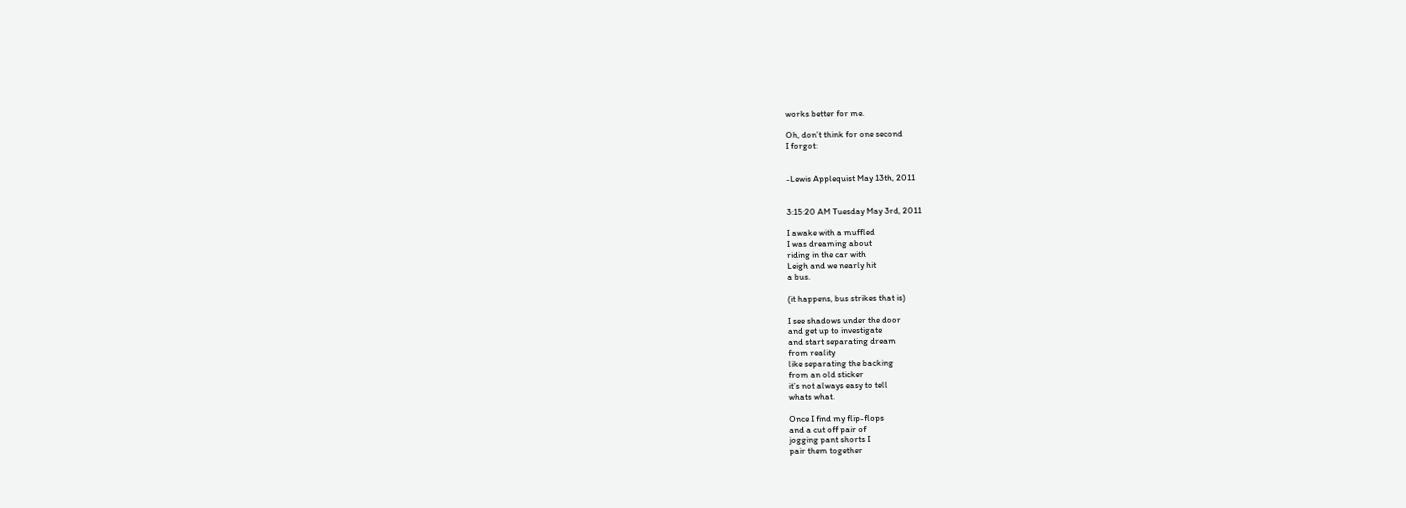works better for me.

Oh, don’t think for one second
I forgot:


-Lewis Applequist May 13th, 2011


3:15:20 AM Tuesday May 3rd, 2011

I awake with a muffled
I was dreaming about
riding in the car with
Leigh and we nearly hit
a bus.

(it happens, bus strikes that is)

I see shadows under the door
and get up to investigate
and start separating dream
from reality
like separating the backing
from an old sticker
it’s not always easy to tell
whats what.

Once I find my flip-flops
and a cut off pair of
jogging pant shorts I
pair them together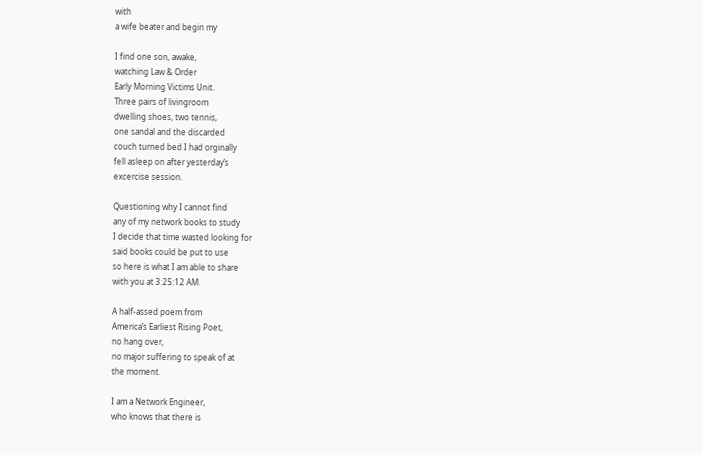with
a wife beater and begin my

I find one son, awake,
watching Law & Order
Early Morning Victims Unit.
Three pairs of livingroom
dwelling shoes, two tennis,
one sandal and the discarded
couch turned bed I had orginally
fell asleep on after yesterday’s
excercise session.

Questioning why I cannot find
any of my network books to study
I decide that time wasted looking for
said books could be put to use
so here is what I am able to share
with you at 3:25:12 AM.

A half-assed poem from
America’s Earliest Rising Poet,
no hang over,
no major suffering to speak of at
the moment.

I am a Network Engineer,
who knows that there is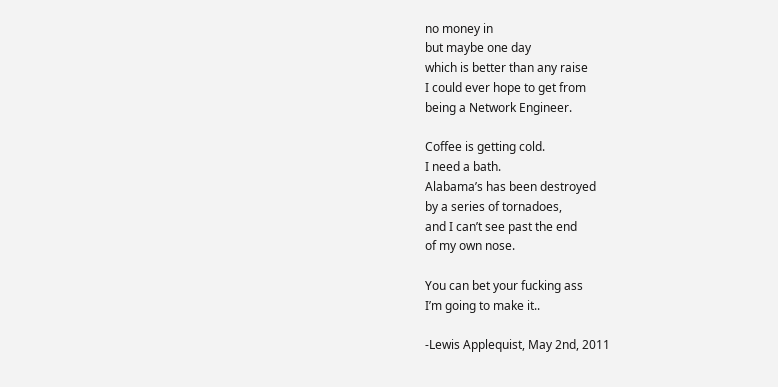no money in
but maybe one day
which is better than any raise
I could ever hope to get from
being a Network Engineer.

Coffee is getting cold.
I need a bath.
Alabama’s has been destroyed
by a series of tornadoes,
and I can’t see past the end
of my own nose.

You can bet your fucking ass
I’m going to make it..

-Lewis Applequist, May 2nd, 2011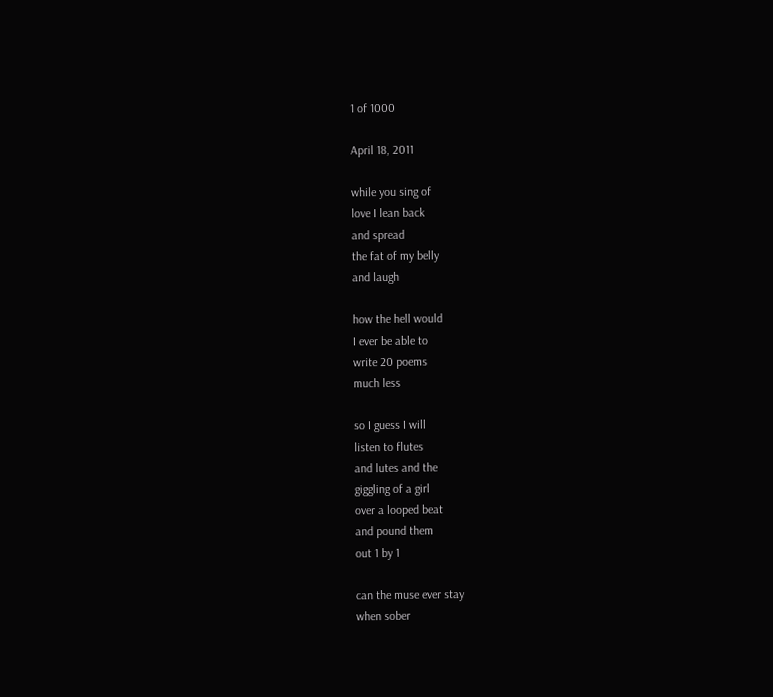1 of 1000

April 18, 2011

while you sing of
love I lean back
and spread
the fat of my belly
and laugh

how the hell would
I ever be able to
write 20 poems
much less

so I guess I will
listen to flutes
and lutes and the
giggling of a girl
over a looped beat
and pound them
out 1 by 1

can the muse ever stay
when sober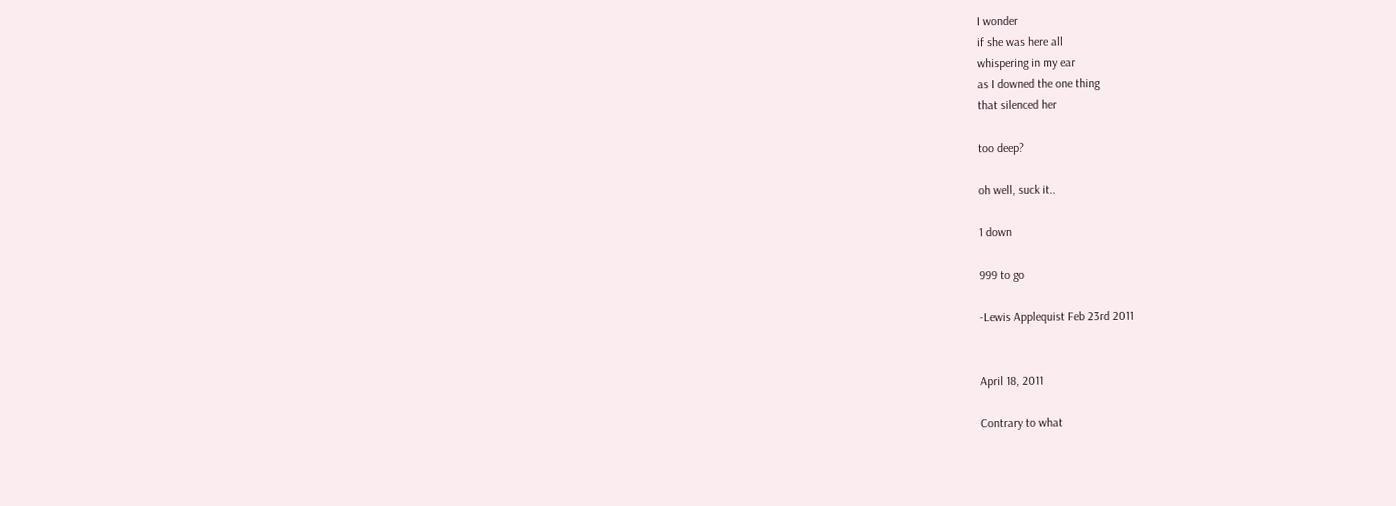I wonder
if she was here all
whispering in my ear
as I downed the one thing
that silenced her

too deep?

oh well, suck it..

1 down

999 to go

-Lewis Applequist Feb 23rd 2011


April 18, 2011

Contrary to what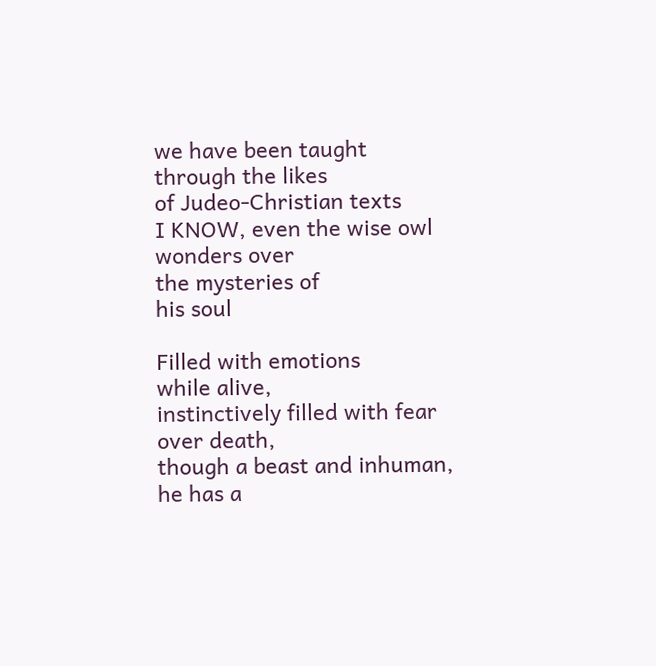we have been taught
through the likes
of Judeo-Christian texts
I KNOW, even the wise owl
wonders over
the mysteries of
his soul

Filled with emotions
while alive,
instinctively filled with fear
over death,
though a beast and inhuman,
he has a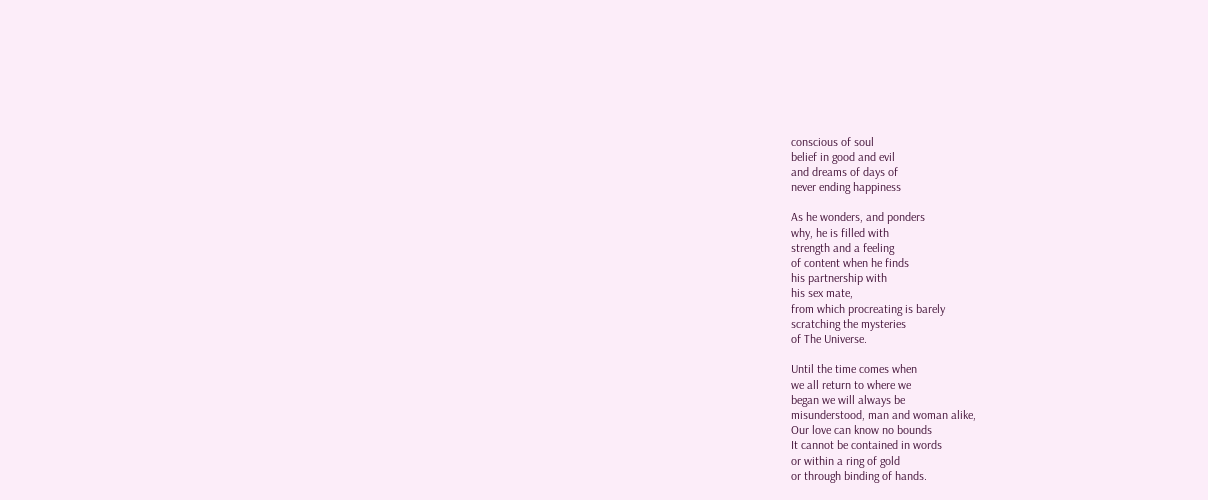conscious of soul
belief in good and evil
and dreams of days of
never ending happiness

As he wonders, and ponders
why, he is filled with
strength and a feeling
of content when he finds
his partnership with
his sex mate,
from which procreating is barely
scratching the mysteries
of The Universe.

Until the time comes when
we all return to where we
began we will always be
misunderstood, man and woman alike,
Our love can know no bounds
It cannot be contained in words
or within a ring of gold
or through binding of hands.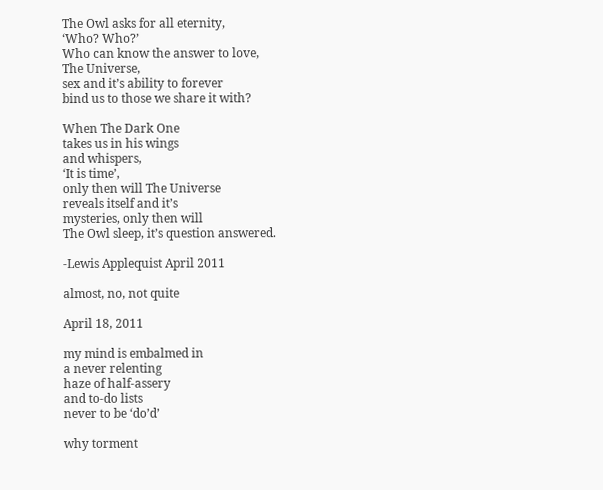The Owl asks for all eternity,
‘Who? Who?’
Who can know the answer to love,
The Universe,
sex and it’s ability to forever
bind us to those we share it with?

When The Dark One
takes us in his wings
and whispers,
‘It is time’,
only then will The Universe
reveals itself and it’s
mysteries, only then will
The Owl sleep, it’s question answered.

-Lewis Applequist April 2011

almost, no, not quite

April 18, 2011

my mind is embalmed in
a never relenting
haze of half-assery
and to-do lists
never to be ‘do’d’

why torment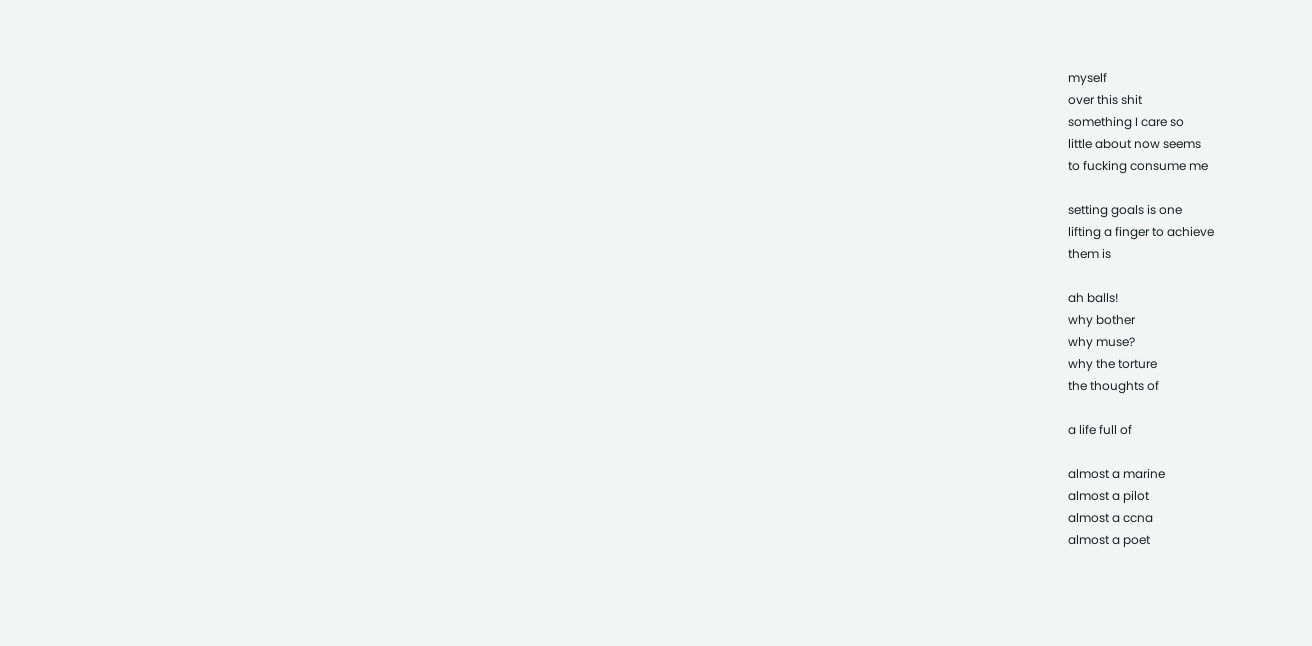myself
over this shit
something I care so
little about now seems
to fucking consume me

setting goals is one
lifting a finger to achieve
them is

ah balls!
why bother
why muse?
why the torture
the thoughts of

a life full of

almost a marine
almost a pilot
almost a ccna
almost a poet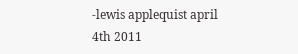-lewis applequist april 4th 2011